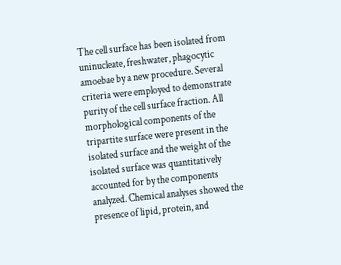The cell surface has been isolated from uninucleate, freshwater, phagocytic amoebae by a new procedure. Several criteria were employed to demonstrate purity of the cell surface fraction. All morphological components of the tripartite surface were present in the isolated surface and the weight of the isolated surface was quantitatively accounted for by the components analyzed. Chemical analyses showed the presence of lipid, protein, and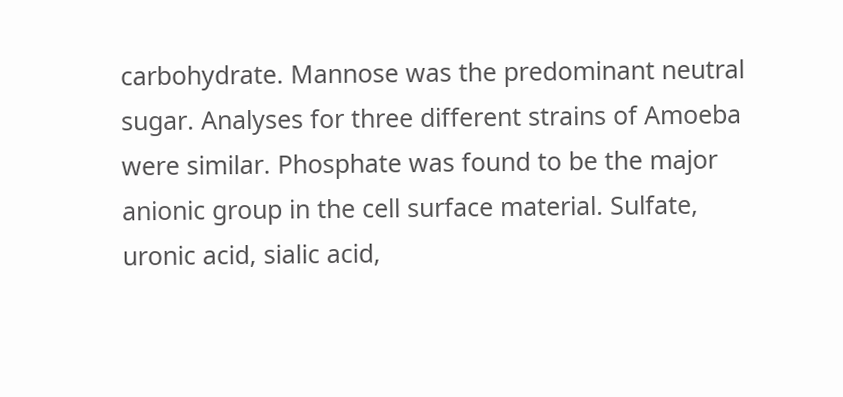carbohydrate. Mannose was the predominant neutral sugar. Analyses for three different strains of Amoeba were similar. Phosphate was found to be the major anionic group in the cell surface material. Sulfate, uronic acid, sialic acid,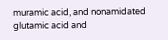muramic acid, and nonamidated glutamic acid and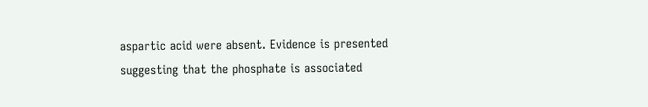aspartic acid were absent. Evidence is presented suggesting that the phosphate is associated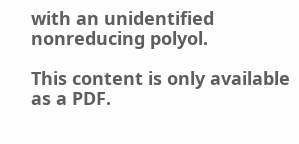with an unidentified nonreducing polyol.

This content is only available as a PDF.